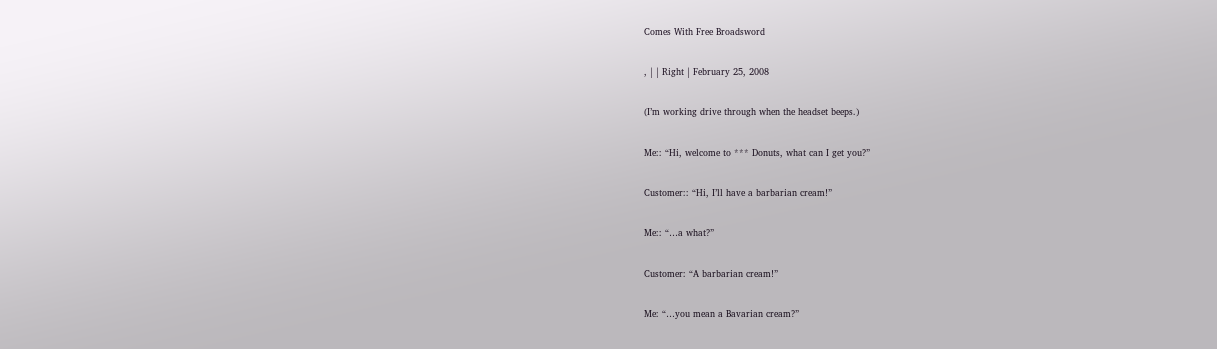Comes With Free Broadsword

, | | Right | February 25, 2008

(I’m working drive through when the headset beeps.)

Me:: “Hi, welcome to *** Donuts, what can I get you?”

Customer:: “Hi, I’ll have a barbarian cream!”

Me:: “…a what?”

Customer: “A barbarian cream!”

Me: “…you mean a Bavarian cream?”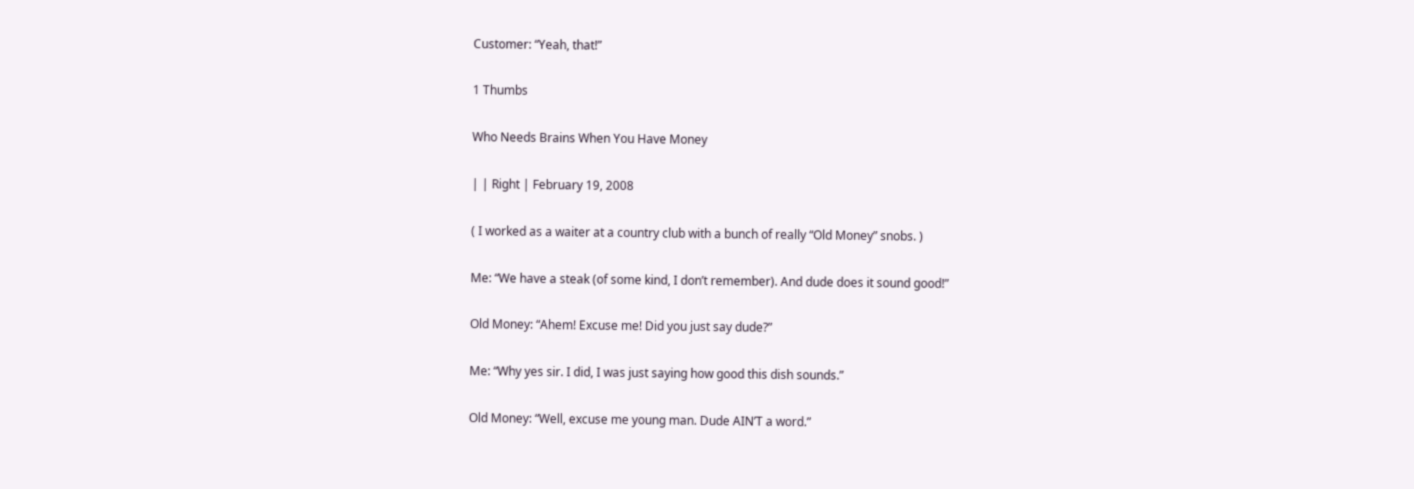Customer: “Yeah, that!”

1 Thumbs

Who Needs Brains When You Have Money

| | Right | February 19, 2008

( I worked as a waiter at a country club with a bunch of really “Old Money” snobs. )

Me: “We have a steak (of some kind, I don’t remember). And dude does it sound good!”

Old Money: “Ahem! Excuse me! Did you just say dude?”

Me: “Why yes sir. I did, I was just saying how good this dish sounds.”

Old Money: “Well, excuse me young man. Dude AIN’T a word.”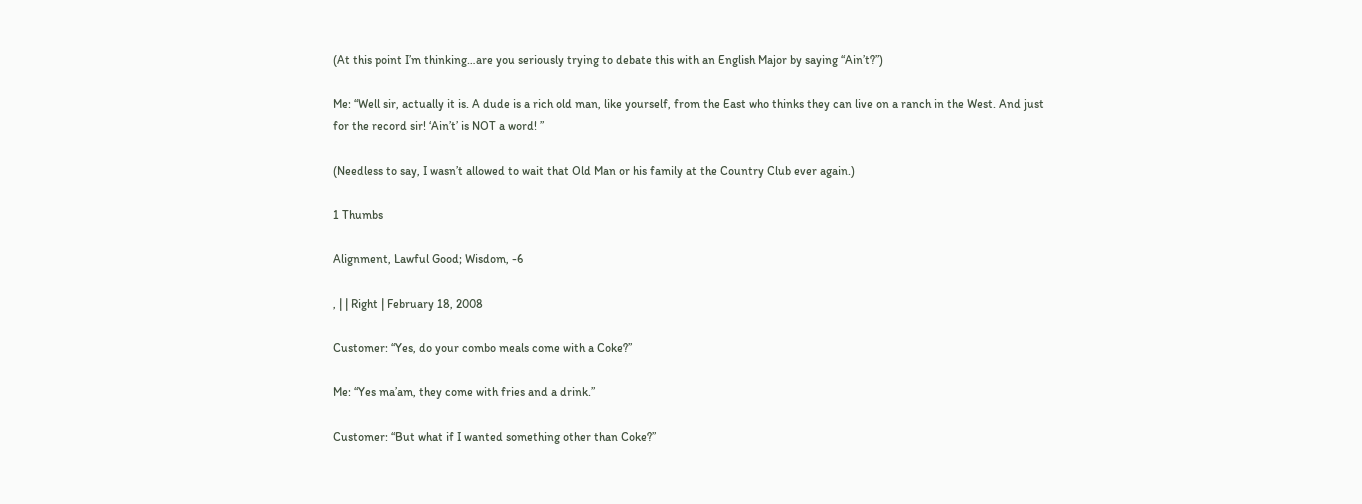(At this point I’m thinking…are you seriously trying to debate this with an English Major by saying “Ain’t?”)

Me: “Well sir, actually it is. A dude is a rich old man, like yourself, from the East who thinks they can live on a ranch in the West. And just for the record sir! ‘Ain’t’ is NOT a word! ”

(Needless to say, I wasn’t allowed to wait that Old Man or his family at the Country Club ever again.)

1 Thumbs

Alignment, Lawful Good; Wisdom, -6

, | | Right | February 18, 2008

Customer: “Yes, do your combo meals come with a Coke?”

Me: “Yes ma’am, they come with fries and a drink.”

Customer: “But what if I wanted something other than Coke?”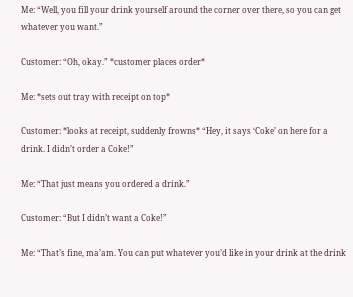Me: “Well, you fill your drink yourself around the corner over there, so you can get whatever you want.”

Customer: “Oh, okay.” *customer places order*

Me: *sets out tray with receipt on top*

Customer: *looks at receipt, suddenly frowns* “Hey, it says ‘Coke’ on here for a drink. I didn’t order a Coke!”

Me: “That just means you ordered a drink.”

Customer: “But I didn’t want a Coke!”

Me: “That’s fine, ma’am. You can put whatever you’d like in your drink at the drink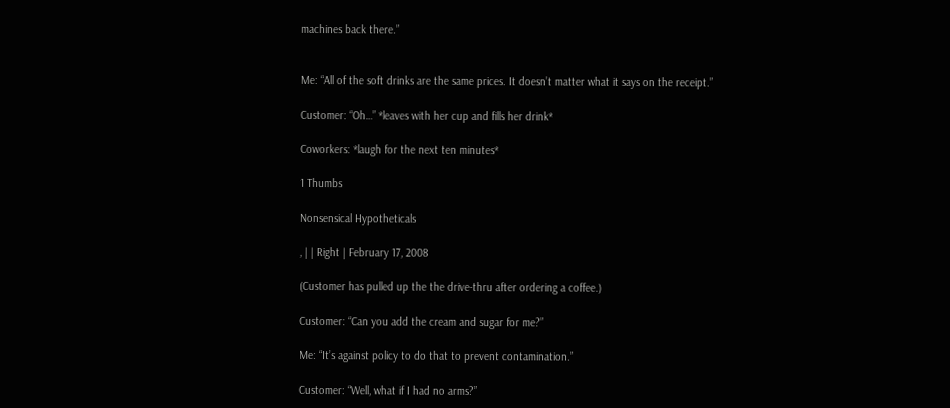machines back there.”


Me: “All of the soft drinks are the same prices. It doesn’t matter what it says on the receipt.”

Customer: “Oh…” *leaves with her cup and fills her drink*

Coworkers: *laugh for the next ten minutes*

1 Thumbs

Nonsensical Hypotheticals

, | | Right | February 17, 2008

(Customer has pulled up the the drive-thru after ordering a coffee.)

Customer: “Can you add the cream and sugar for me?”

Me: “It’s against policy to do that to prevent contamination.”

Customer: “Well, what if I had no arms?”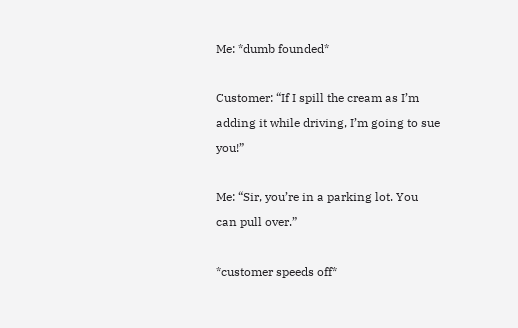Me: *dumb founded*

Customer: “If I spill the cream as I’m adding it while driving, I’m going to sue you!”

Me: “Sir, you’re in a parking lot. You can pull over.”

*customer speeds off*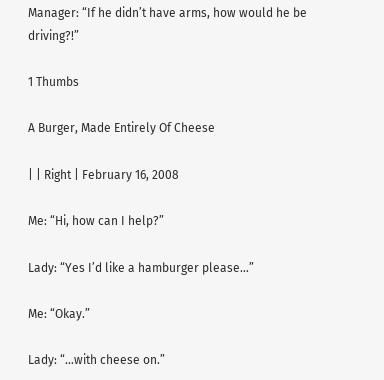Manager: “If he didn’t have arms, how would he be driving?!”

1 Thumbs

A Burger, Made Entirely Of Cheese

| | Right | February 16, 2008

Me: “Hi, how can I help?”

Lady: “Yes I’d like a hamburger please…”

Me: “Okay.”

Lady: “…with cheese on.”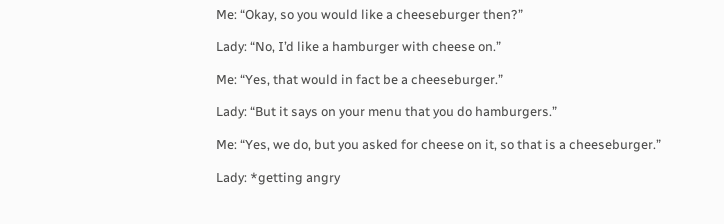Me: “Okay, so you would like a cheeseburger then?”

Lady: “No, I’d like a hamburger with cheese on.”

Me: “Yes, that would in fact be a cheeseburger.”

Lady: “But it says on your menu that you do hamburgers.”

Me: “Yes, we do, but you asked for cheese on it, so that is a cheeseburger.”

Lady: *getting angry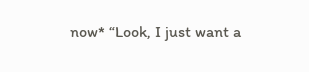now* “Look, I just want a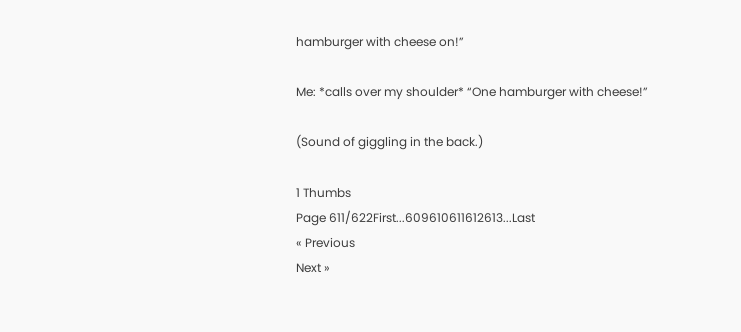hamburger with cheese on!”

Me: *calls over my shoulder* “One hamburger with cheese!”

(Sound of giggling in the back.)

1 Thumbs
Page 611/622First...609610611612613...Last
« Previous
Next »